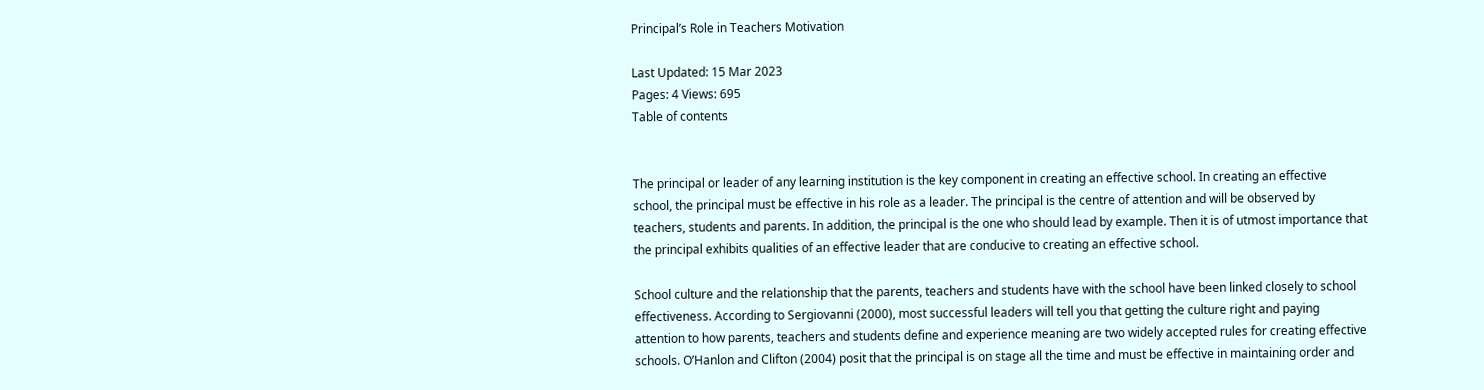Principal’s Role in Teachers Motivation

Last Updated: 15 Mar 2023
Pages: 4 Views: 695
Table of contents


The principal or leader of any learning institution is the key component in creating an effective school. In creating an effective school, the principal must be effective in his role as a leader. The principal is the centre of attention and will be observed by teachers, students and parents. In addition, the principal is the one who should lead by example. Then it is of utmost importance that the principal exhibits qualities of an effective leader that are conducive to creating an effective school.

School culture and the relationship that the parents, teachers and students have with the school have been linked closely to school effectiveness. According to Sergiovanni (2000), most successful leaders will tell you that getting the culture right and paying attention to how parents, teachers and students define and experience meaning are two widely accepted rules for creating effective schools. O’Hanlon and Clifton (2004) posit that the principal is on stage all the time and must be effective in maintaining order and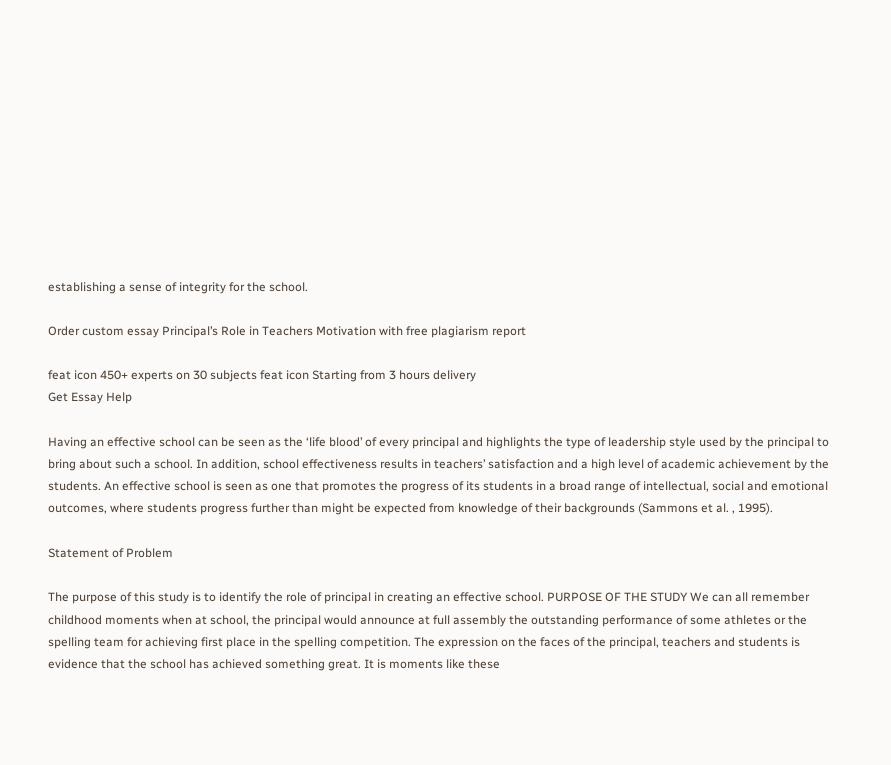establishing a sense of integrity for the school.

Order custom essay Principal’s Role in Teachers Motivation with free plagiarism report

feat icon 450+ experts on 30 subjects feat icon Starting from 3 hours delivery
Get Essay Help

Having an effective school can be seen as the ‘life blood’ of every principal and highlights the type of leadership style used by the principal to bring about such a school. In addition, school effectiveness results in teachers’ satisfaction and a high level of academic achievement by the students. An effective school is seen as one that promotes the progress of its students in a broad range of intellectual, social and emotional outcomes, where students progress further than might be expected from knowledge of their backgrounds (Sammons et al. , 1995).

Statement of Problem

The purpose of this study is to identify the role of principal in creating an effective school. PURPOSE OF THE STUDY We can all remember childhood moments when at school, the principal would announce at full assembly the outstanding performance of some athletes or the spelling team for achieving first place in the spelling competition. The expression on the faces of the principal, teachers and students is evidence that the school has achieved something great. It is moments like these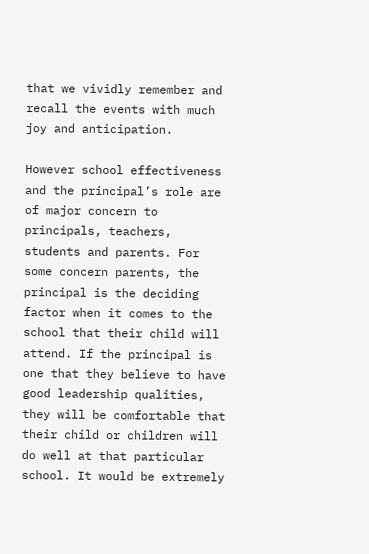that we vividly remember and recall the events with much joy and anticipation.

However school effectiveness and the principal’s role are of major concern to principals, teachers, students and parents. For some concern parents, the principal is the deciding factor when it comes to the school that their child will attend. If the principal is one that they believe to have good leadership qualities, they will be comfortable that their child or children will do well at that particular school. It would be extremely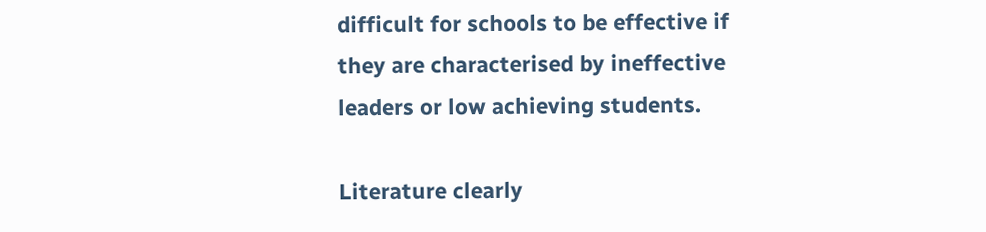difficult for schools to be effective if they are characterised by ineffective leaders or low achieving students.

Literature clearly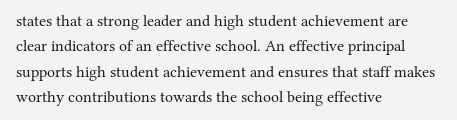states that a strong leader and high student achievement are clear indicators of an effective school. An effective principal supports high student achievement and ensures that staff makes worthy contributions towards the school being effective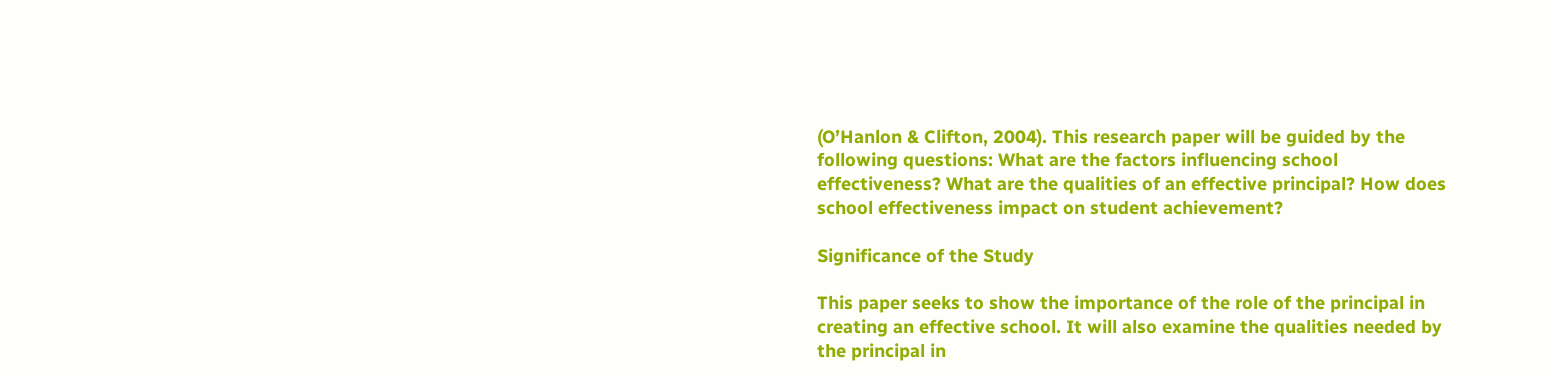(O’Hanlon & Clifton, 2004). This research paper will be guided by the following questions: What are the factors influencing school effectiveness? What are the qualities of an effective principal? How does school effectiveness impact on student achievement?

Significance of the Study

This paper seeks to show the importance of the role of the principal in creating an effective school. It will also examine the qualities needed by the principal in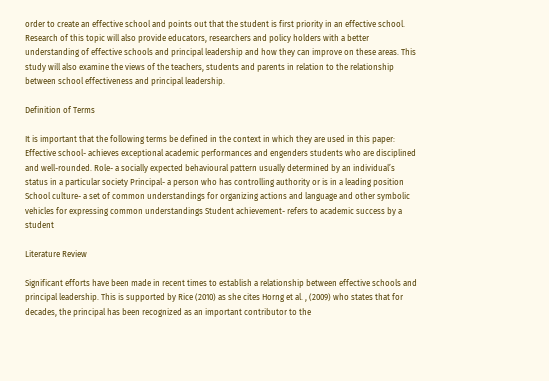order to create an effective school and points out that the student is first priority in an effective school. Research of this topic will also provide educators, researchers and policy holders with a better understanding of effective schools and principal leadership and how they can improve on these areas. This study will also examine the views of the teachers, students and parents in relation to the relationship between school effectiveness and principal leadership.

Definition of Terms

It is important that the following terms be defined in the context in which they are used in this paper: Effective school- achieves exceptional academic performances and engenders students who are disciplined and well-rounded. Role- a socially expected behavioural pattern usually determined by an individual’s status in a particular society Principal- a person who has controlling authority or is in a leading position School culture- a set of common understandings for organizing actions and language and other symbolic vehicles for expressing common understandings Student achievement- refers to academic success by a student

Literature Review

Significant efforts have been made in recent times to establish a relationship between effective schools and principal leadership. This is supported by Rice (2010) as she cites Horng et al. , (2009) who states that for decades, the principal has been recognized as an important contributor to the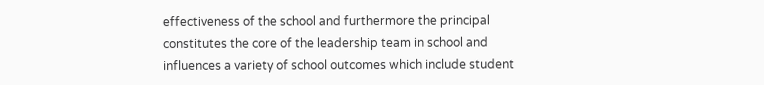effectiveness of the school and furthermore the principal constitutes the core of the leadership team in school and influences a variety of school outcomes which include student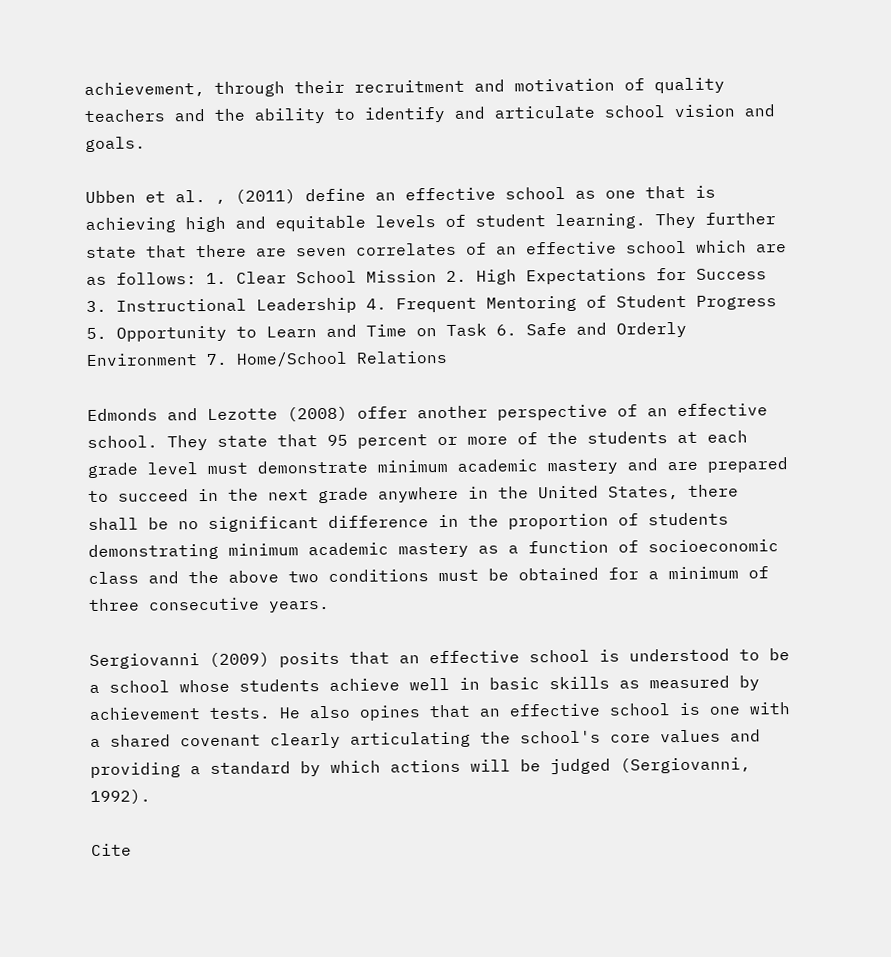achievement, through their recruitment and motivation of quality teachers and the ability to identify and articulate school vision and goals.

Ubben et al. , (2011) define an effective school as one that is achieving high and equitable levels of student learning. They further state that there are seven correlates of an effective school which are as follows: 1. Clear School Mission 2. High Expectations for Success 3. Instructional Leadership 4. Frequent Mentoring of Student Progress 5. Opportunity to Learn and Time on Task 6. Safe and Orderly Environment 7. Home/School Relations

Edmonds and Lezotte (2008) offer another perspective of an effective school. They state that 95 percent or more of the students at each grade level must demonstrate minimum academic mastery and are prepared to succeed in the next grade anywhere in the United States, there shall be no significant difference in the proportion of students demonstrating minimum academic mastery as a function of socioeconomic class and the above two conditions must be obtained for a minimum of three consecutive years.

Sergiovanni (2009) posits that an effective school is understood to be a school whose students achieve well in basic skills as measured by achievement tests. He also opines that an effective school is one with a shared covenant clearly articulating the school's core values and providing a standard by which actions will be judged (Sergiovanni, 1992).

Cite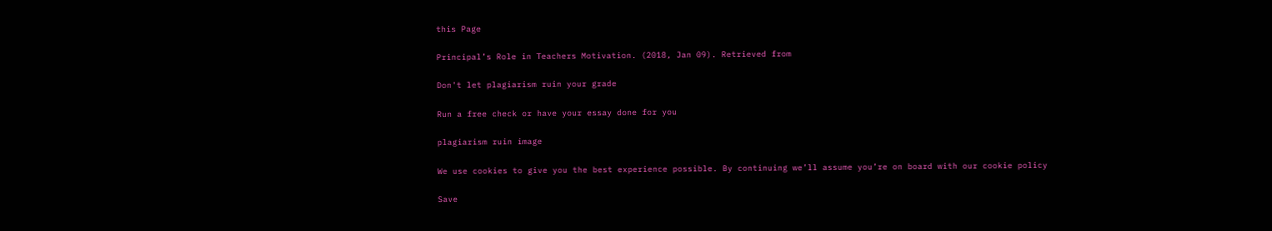this Page

Principal’s Role in Teachers Motivation. (2018, Jan 09). Retrieved from

Don't let plagiarism ruin your grade

Run a free check or have your essay done for you

plagiarism ruin image

We use cookies to give you the best experience possible. By continuing we’ll assume you’re on board with our cookie policy

Save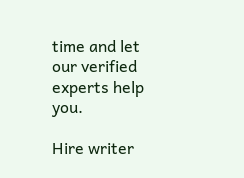time and let our verified experts help you.

Hire writer